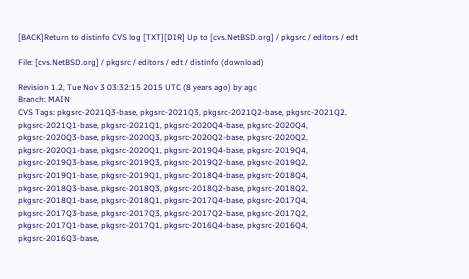[BACK]Return to distinfo CVS log [TXT][DIR] Up to [cvs.NetBSD.org] / pkgsrc / editors / edt

File: [cvs.NetBSD.org] / pkgsrc / editors / edt / distinfo (download)

Revision 1.2, Tue Nov 3 03:32:15 2015 UTC (8 years ago) by agc
Branch: MAIN
CVS Tags: pkgsrc-2021Q3-base, pkgsrc-2021Q3, pkgsrc-2021Q2-base, pkgsrc-2021Q2, pkgsrc-2021Q1-base, pkgsrc-2021Q1, pkgsrc-2020Q4-base, pkgsrc-2020Q4, pkgsrc-2020Q3-base, pkgsrc-2020Q3, pkgsrc-2020Q2-base, pkgsrc-2020Q2, pkgsrc-2020Q1-base, pkgsrc-2020Q1, pkgsrc-2019Q4-base, pkgsrc-2019Q4, pkgsrc-2019Q3-base, pkgsrc-2019Q3, pkgsrc-2019Q2-base, pkgsrc-2019Q2, pkgsrc-2019Q1-base, pkgsrc-2019Q1, pkgsrc-2018Q4-base, pkgsrc-2018Q4, pkgsrc-2018Q3-base, pkgsrc-2018Q3, pkgsrc-2018Q2-base, pkgsrc-2018Q2, pkgsrc-2018Q1-base, pkgsrc-2018Q1, pkgsrc-2017Q4-base, pkgsrc-2017Q4, pkgsrc-2017Q3-base, pkgsrc-2017Q3, pkgsrc-2017Q2-base, pkgsrc-2017Q2, pkgsrc-2017Q1-base, pkgsrc-2017Q1, pkgsrc-2016Q4-base, pkgsrc-2016Q4, pkgsrc-2016Q3-base,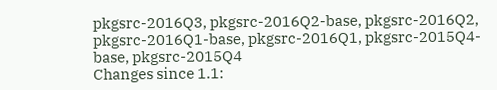pkgsrc-2016Q3, pkgsrc-2016Q2-base, pkgsrc-2016Q2, pkgsrc-2016Q1-base, pkgsrc-2016Q1, pkgsrc-2015Q4-base, pkgsrc-2015Q4
Changes since 1.1: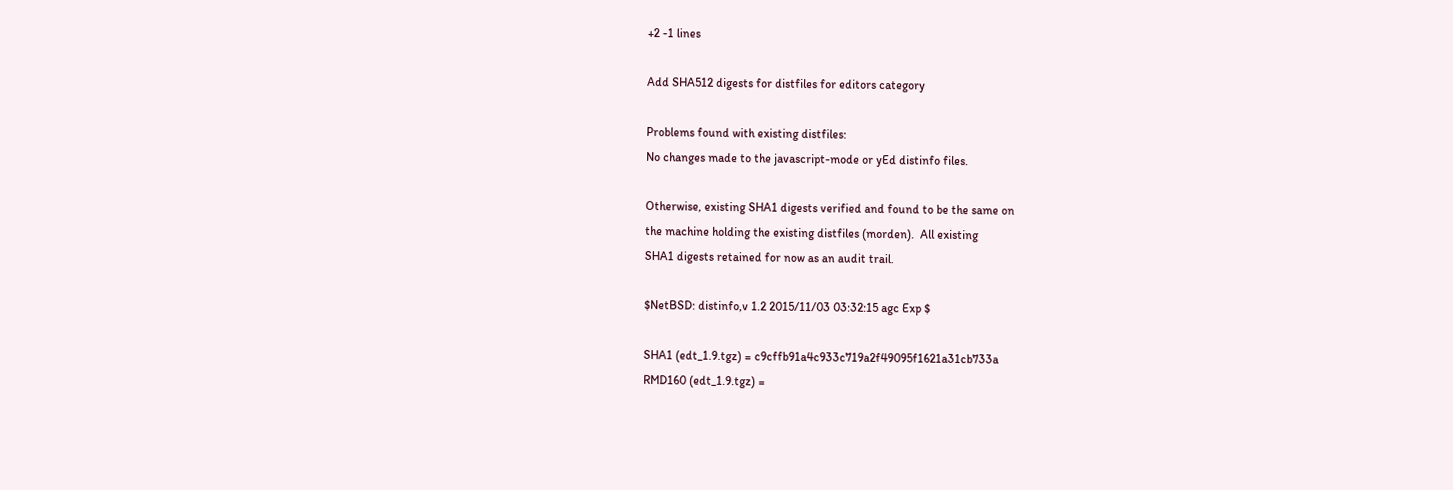+2 -1 lines

Add SHA512 digests for distfiles for editors category

Problems found with existing distfiles:
No changes made to the javascript-mode or yEd distinfo files.

Otherwise, existing SHA1 digests verified and found to be the same on
the machine holding the existing distfiles (morden).  All existing
SHA1 digests retained for now as an audit trail.

$NetBSD: distinfo,v 1.2 2015/11/03 03:32:15 agc Exp $

SHA1 (edt_1.9.tgz) = c9cffb91a4c933c719a2f49095f1621a31cb733a
RMD160 (edt_1.9.tgz) =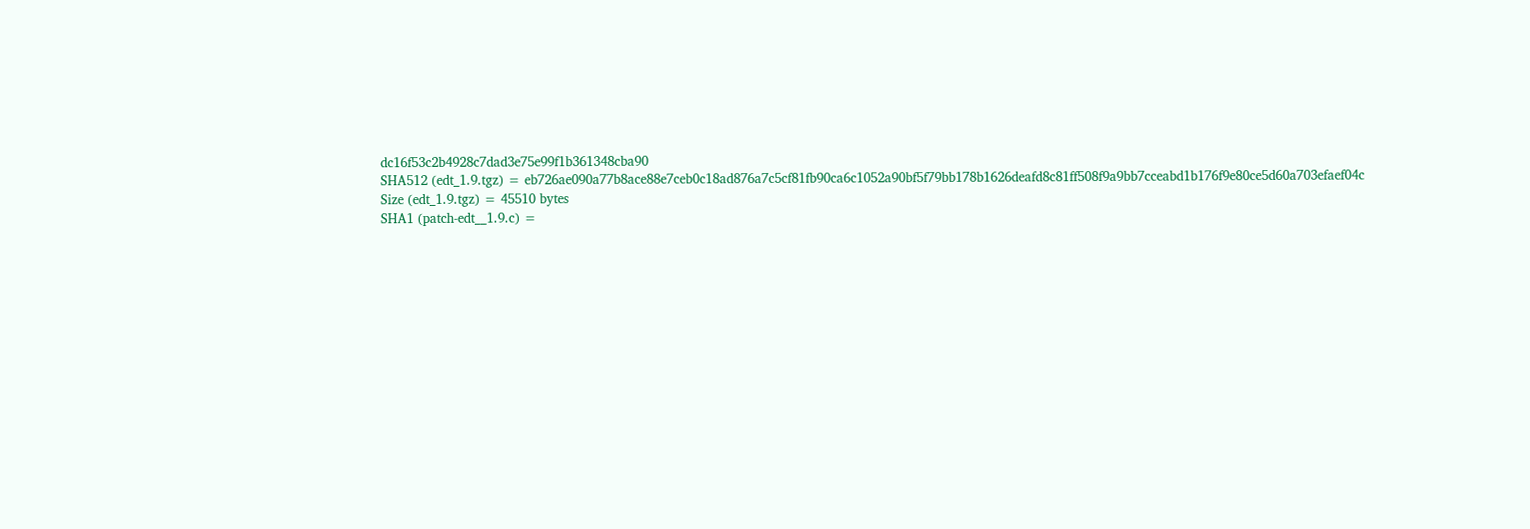dc16f53c2b4928c7dad3e75e99f1b361348cba90
SHA512 (edt_1.9.tgz) = eb726ae090a77b8ace88e7ceb0c18ad876a7c5cf81fb90ca6c1052a90bf5f79bb178b1626deafd8c81ff508f9a9bb7cceabd1b176f9e80ce5d60a703efaef04c
Size (edt_1.9.tgz) = 45510 bytes
SHA1 (patch-edt__1.9.c) =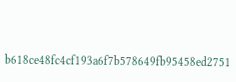b618ce48fc4cf193a6f7b578649fb95458ed2751